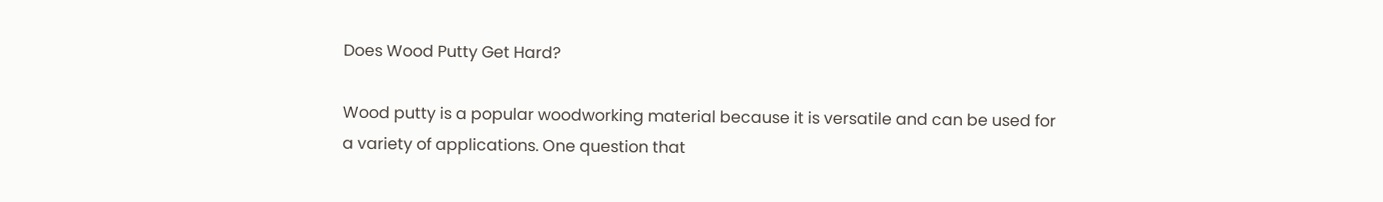Does Wood Putty Get Hard?

Wood putty is a popular woodworking material because it is versatile and can be used for a variety of applications. One question that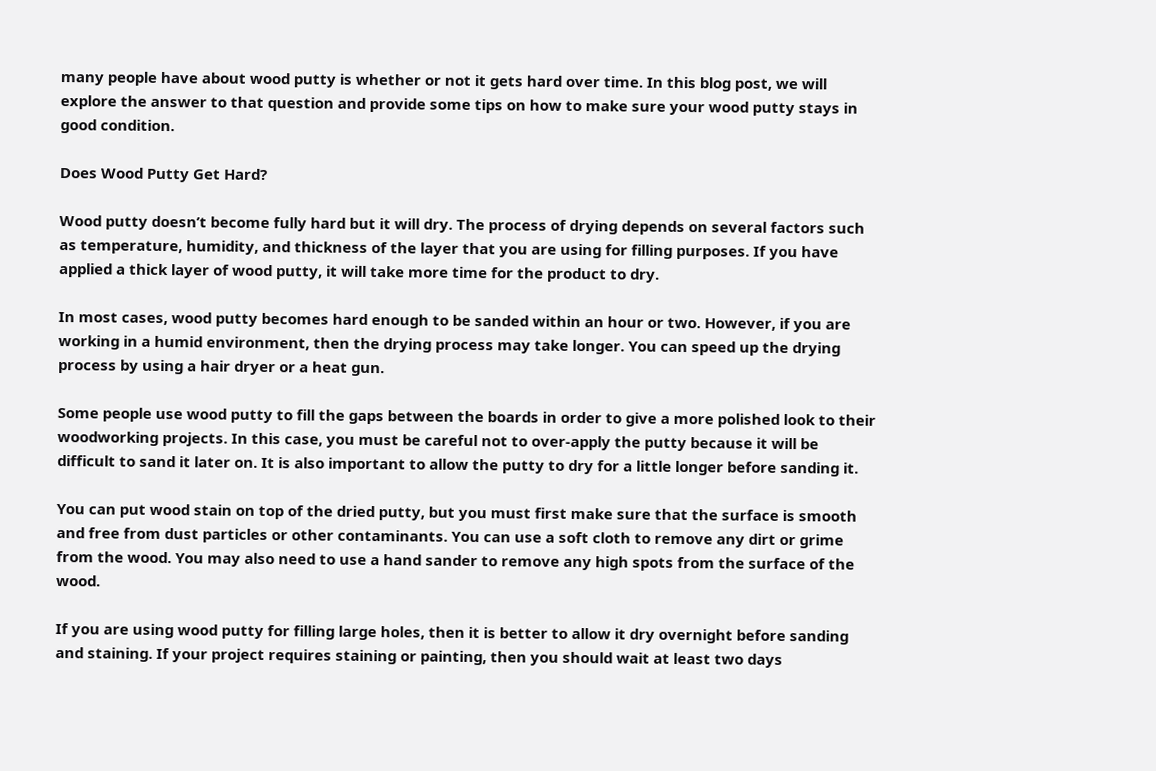many people have about wood putty is whether or not it gets hard over time. In this blog post, we will explore the answer to that question and provide some tips on how to make sure your wood putty stays in good condition.

Does Wood Putty Get Hard?

Wood putty doesn’t become fully hard but it will dry. The process of drying depends on several factors such as temperature, humidity, and thickness of the layer that you are using for filling purposes. If you have applied a thick layer of wood putty, it will take more time for the product to dry.

In most cases, wood putty becomes hard enough to be sanded within an hour or two. However, if you are working in a humid environment, then the drying process may take longer. You can speed up the drying process by using a hair dryer or a heat gun.

Some people use wood putty to fill the gaps between the boards in order to give a more polished look to their woodworking projects. In this case, you must be careful not to over-apply the putty because it will be difficult to sand it later on. It is also important to allow the putty to dry for a little longer before sanding it.

You can put wood stain on top of the dried putty, but you must first make sure that the surface is smooth and free from dust particles or other contaminants. You can use a soft cloth to remove any dirt or grime from the wood. You may also need to use a hand sander to remove any high spots from the surface of the wood.

If you are using wood putty for filling large holes, then it is better to allow it dry overnight before sanding and staining. If your project requires staining or painting, then you should wait at least two days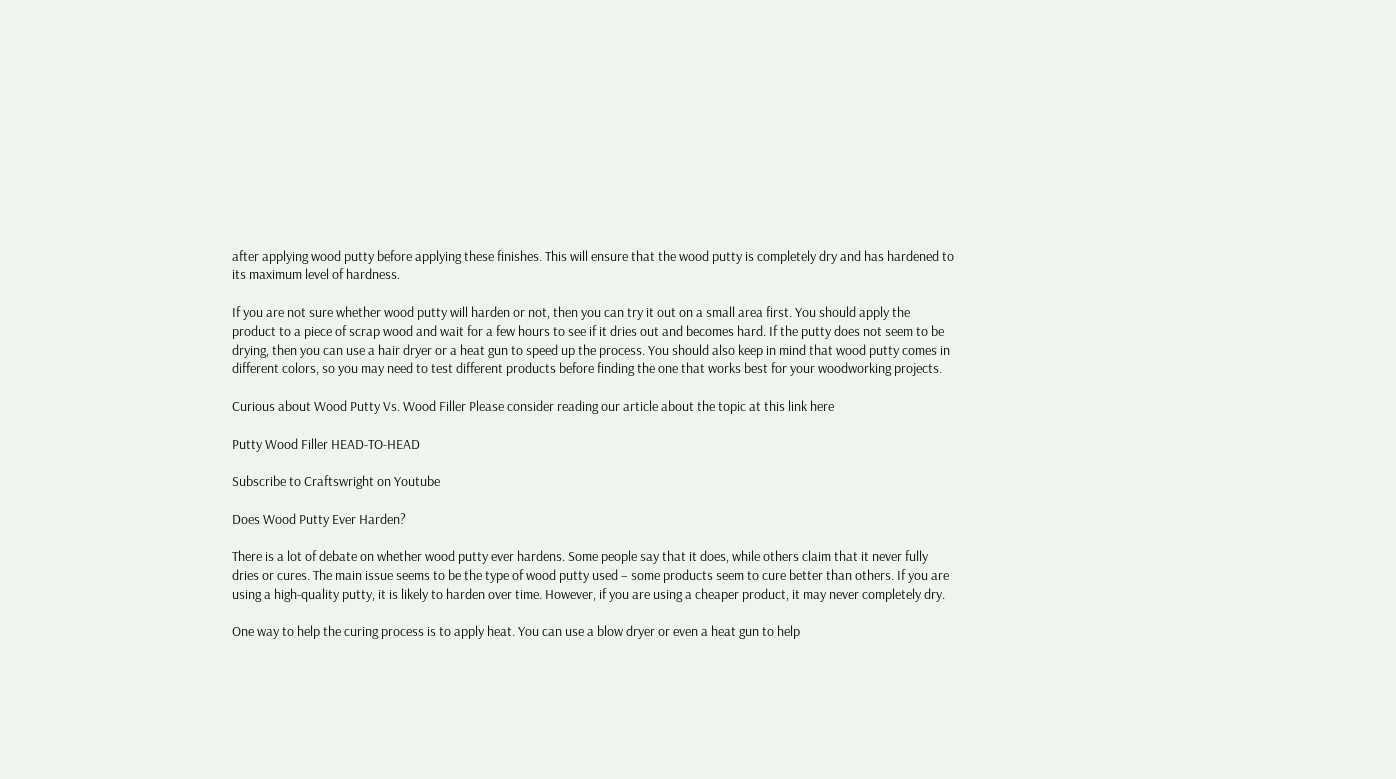after applying wood putty before applying these finishes. This will ensure that the wood putty is completely dry and has hardened to its maximum level of hardness.

If you are not sure whether wood putty will harden or not, then you can try it out on a small area first. You should apply the product to a piece of scrap wood and wait for a few hours to see if it dries out and becomes hard. If the putty does not seem to be drying, then you can use a hair dryer or a heat gun to speed up the process. You should also keep in mind that wood putty comes in different colors, so you may need to test different products before finding the one that works best for your woodworking projects.

Curious about Wood Putty Vs. Wood Filler Please consider reading our article about the topic at this link here

Putty Wood Filler HEAD-TO-HEAD

Subscribe to Craftswright on Youtube

Does Wood Putty Ever Harden?

There is a lot of debate on whether wood putty ever hardens. Some people say that it does, while others claim that it never fully dries or cures. The main issue seems to be the type of wood putty used – some products seem to cure better than others. If you are using a high-quality putty, it is likely to harden over time. However, if you are using a cheaper product, it may never completely dry.

One way to help the curing process is to apply heat. You can use a blow dryer or even a heat gun to help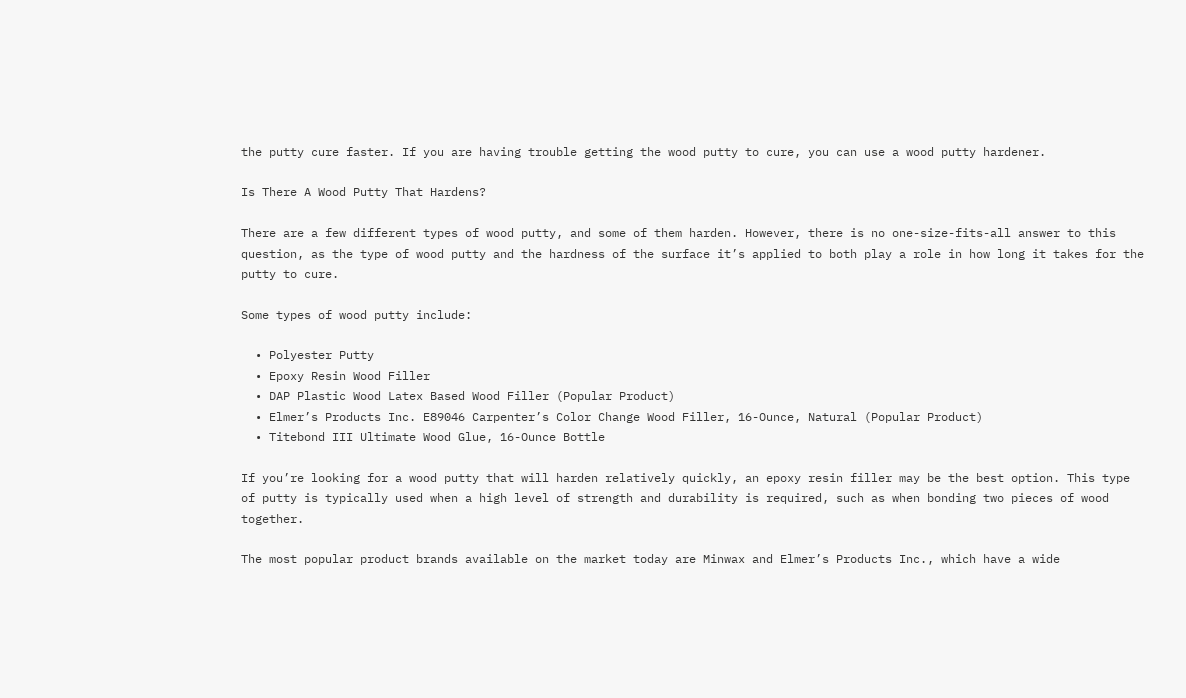the putty cure faster. If you are having trouble getting the wood putty to cure, you can use a wood putty hardener.

Is There A Wood Putty That Hardens?

There are a few different types of wood putty, and some of them harden. However, there is no one-size-fits-all answer to this question, as the type of wood putty and the hardness of the surface it’s applied to both play a role in how long it takes for the putty to cure.

Some types of wood putty include:

  • Polyester Putty
  • Epoxy Resin Wood Filler
  • DAP Plastic Wood Latex Based Wood Filler (Popular Product)
  • Elmer’s Products Inc. E89046 Carpenter’s Color Change Wood Filler, 16-Ounce, Natural (Popular Product)
  • Titebond III Ultimate Wood Glue, 16-Ounce Bottle

If you’re looking for a wood putty that will harden relatively quickly, an epoxy resin filler may be the best option. This type of putty is typically used when a high level of strength and durability is required, such as when bonding two pieces of wood together.

The most popular product brands available on the market today are Minwax and Elmer’s Products Inc., which have a wide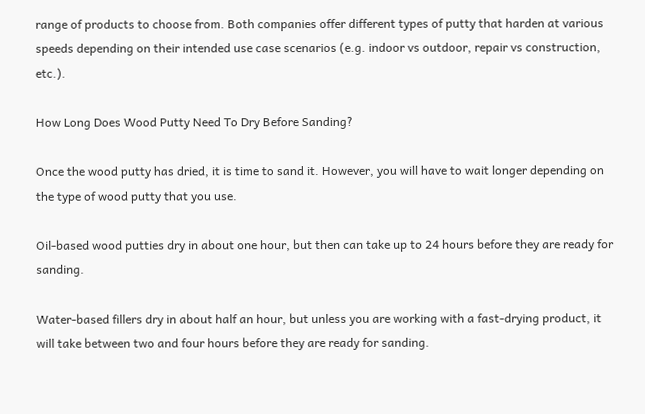range of products to choose from. Both companies offer different types of putty that harden at various speeds depending on their intended use case scenarios (e.g. indoor vs outdoor, repair vs construction, etc.).

How Long Does Wood Putty Need To Dry Before Sanding?

Once the wood putty has dried, it is time to sand it. However, you will have to wait longer depending on the type of wood putty that you use.

Oil-based wood putties dry in about one hour, but then can take up to 24 hours before they are ready for sanding.

Water-based fillers dry in about half an hour, but unless you are working with a fast-drying product, it will take between two and four hours before they are ready for sanding.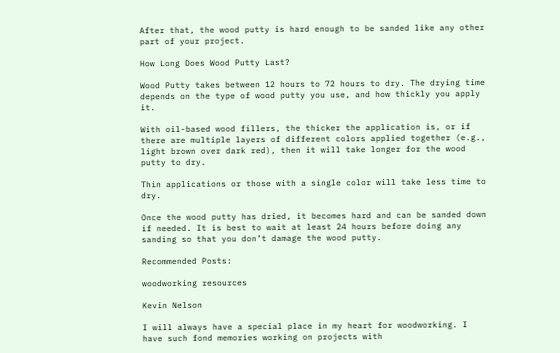After that, the wood putty is hard enough to be sanded like any other part of your project.

How Long Does Wood Putty Last?

Wood Putty takes between 12 hours to 72 hours to dry. The drying time depends on the type of wood putty you use, and how thickly you apply it.

With oil-based wood fillers, the thicker the application is, or if there are multiple layers of different colors applied together (e.g., light brown over dark red), then it will take longer for the wood putty to dry.

Thin applications or those with a single color will take less time to dry.

Once the wood putty has dried, it becomes hard and can be sanded down if needed. It is best to wait at least 24 hours before doing any sanding so that you don’t damage the wood putty.

Recommended Posts:

woodworking resources

Kevin Nelson

I will always have a special place in my heart for woodworking. I have such fond memories working on projects with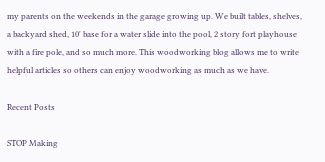my parents on the weekends in the garage growing up. We built tables, shelves, a backyard shed, 10' base for a water slide into the pool, 2 story fort playhouse with a fire pole, and so much more. This woodworking blog allows me to write helpful articles so others can enjoy woodworking as much as we have.

Recent Posts

STOP Making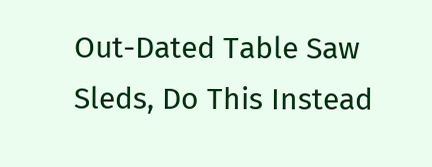Out-Dated Table Saw Sleds, Do This Instead